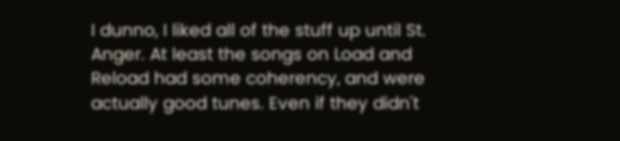I dunno, I liked all of the stuff up until St. Anger. At least the songs on Load and Reload had some coherency, and were actually good tunes. Even if they didn't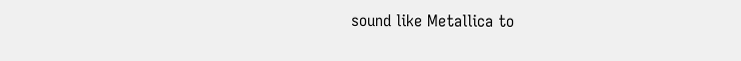sound like Metallica to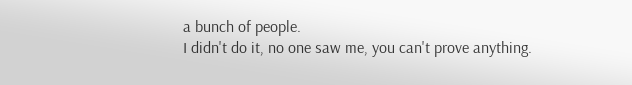a bunch of people.
I didn't do it, no one saw me, you can't prove anything.